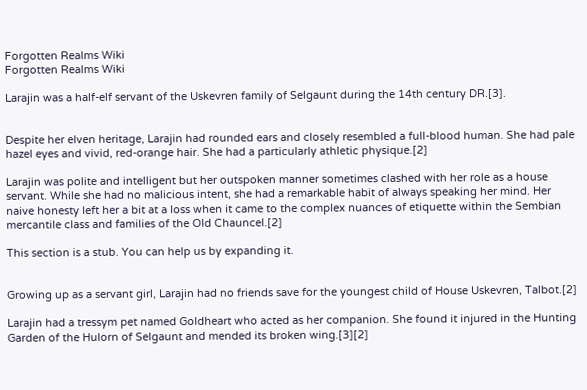Forgotten Realms Wiki
Forgotten Realms Wiki

Larajin was a half-elf servant of the Uskevren family of Selgaunt during the 14th century DR.[3].


Despite her elven heritage, Larajin had rounded ears and closely resembled a full-blood human. She had pale hazel eyes and vivid, red-orange hair. She had a particularly athletic physique.[2]

Larajin was polite and intelligent but her outspoken manner sometimes clashed with her role as a house servant. While she had no malicious intent, she had a remarkable habit of always speaking her mind. Her naive honesty left her a bit at a loss when it came to the complex nuances of etiquette within the Sembian mercantile class and families of the Old Chauncel.[2]

This section is a stub. You can help us by expanding it.


Growing up as a servant girl, Larajin had no friends save for the youngest child of House Uskevren, Talbot.[2]

Larajin had a tressym pet named Goldheart who acted as her companion. She found it injured in the Hunting Garden of the Hulorn of Selgaunt and mended its broken wing.[3][2]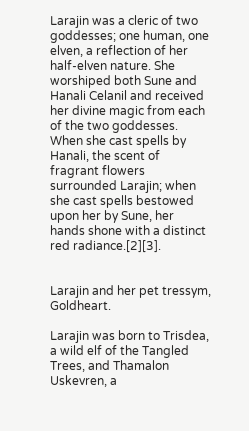Larajin was a cleric of two goddesses; one human, one elven, a reflection of her half-elven nature. She worshiped both Sune and Hanali Celanil and received her divine magic from each of the two goddesses. When she cast spells by Hanali, the scent of fragrant flowers surrounded Larajin; when she cast spells bestowed upon her by Sune, her hands shone with a distinct red radiance.[2][3].


Larajin and her pet tressym, Goldheart.

Larajin was born to Trisdea, a wild elf of the Tangled Trees, and Thamalon Uskevren, a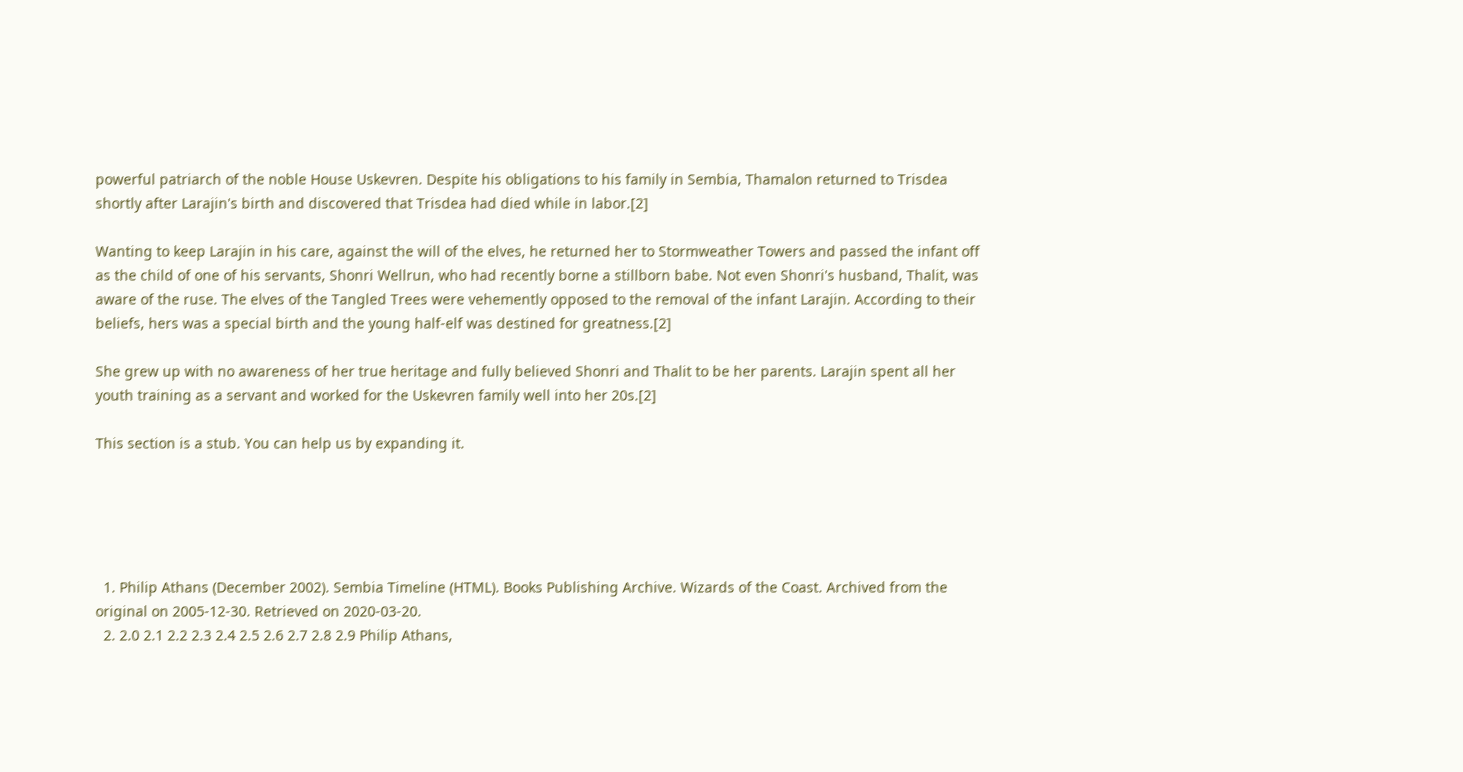powerful patriarch of the noble House Uskevren. Despite his obligations to his family in Sembia, Thamalon returned to Trisdea shortly after Larajin's birth and discovered that Trisdea had died while in labor.[2]

Wanting to keep Larajin in his care, against the will of the elves, he returned her to Stormweather Towers and passed the infant off as the child of one of his servants, Shonri Wellrun, who had recently borne a stillborn babe. Not even Shonri's husband, Thalit, was aware of the ruse. The elves of the Tangled Trees were vehemently opposed to the removal of the infant Larajin. According to their beliefs, hers was a special birth and the young half-elf was destined for greatness.[2]

She grew up with no awareness of her true heritage and fully believed Shonri and Thalit to be her parents. Larajin spent all her youth training as a servant and worked for the Uskevren family well into her 20s.[2]

This section is a stub. You can help us by expanding it.





  1. Philip Athans (December 2002). Sembia Timeline (HTML). Books Publishing Archive. Wizards of the Coast. Archived from the original on 2005-12-30. Retrieved on 2020-03-20.
  2. 2.0 2.1 2.2 2.3 2.4 2.5 2.6 2.7 2.8 2.9 Philip Athans,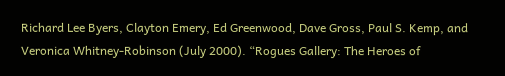Richard Lee Byers, Clayton Emery, Ed Greenwood, Dave Gross, Paul S. Kemp, and Veronica Whitney-Robinson (July 2000). “Rogues Gallery: The Heroes of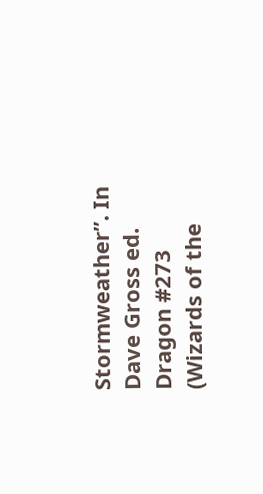Stormweather”. In Dave Gross ed. Dragon #273 (Wizards of the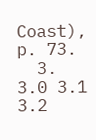Coast), p. 73.
  3. 3.0 3.1 3.2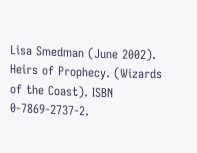Lisa Smedman (June 2002). Heirs of Prophecy. (Wizards of the Coast). ISBN 0-7869-2737-2.